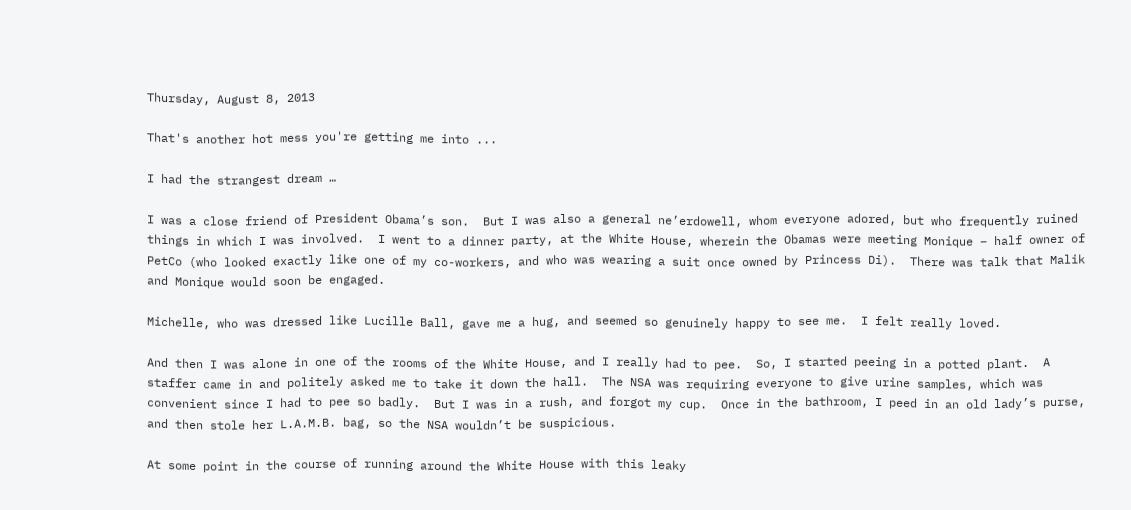Thursday, August 8, 2013

That's another hot mess you're getting me into ...

I had the strangest dream …

I was a close friend of President Obama’s son.  But I was also a general ne’erdowell, whom everyone adored, but who frequently ruined things in which I was involved.  I went to a dinner party, at the White House, wherein the Obamas were meeting Monique – half owner of PetCo (who looked exactly like one of my co-workers, and who was wearing a suit once owned by Princess Di).  There was talk that Malik and Monique would soon be engaged.

Michelle, who was dressed like Lucille Ball, gave me a hug, and seemed so genuinely happy to see me.  I felt really loved.

And then I was alone in one of the rooms of the White House, and I really had to pee.  So, I started peeing in a potted plant.  A staffer came in and politely asked me to take it down the hall.  The NSA was requiring everyone to give urine samples, which was convenient since I had to pee so badly.  But I was in a rush, and forgot my cup.  Once in the bathroom, I peed in an old lady’s purse, and then stole her L.A.M.B. bag, so the NSA wouldn’t be suspicious.

At some point in the course of running around the White House with this leaky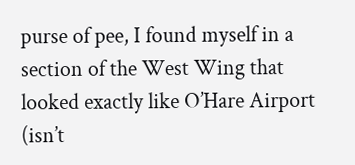purse of pee, I found myself in a section of the West Wing that looked exactly like O’Hare Airport (isn’t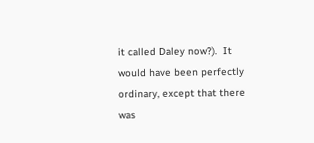it called Daley now?).  It would have been perfectly ordinary, except that there was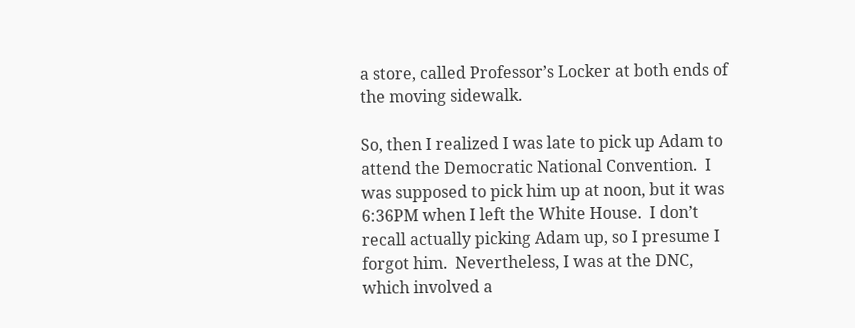a store, called Professor’s Locker at both ends of the moving sidewalk.

So, then I realized I was late to pick up Adam to attend the Democratic National Convention.  I was supposed to pick him up at noon, but it was 6:36PM when I left the White House.  I don’t recall actually picking Adam up, so I presume I forgot him.  Nevertheless, I was at the DNC, which involved a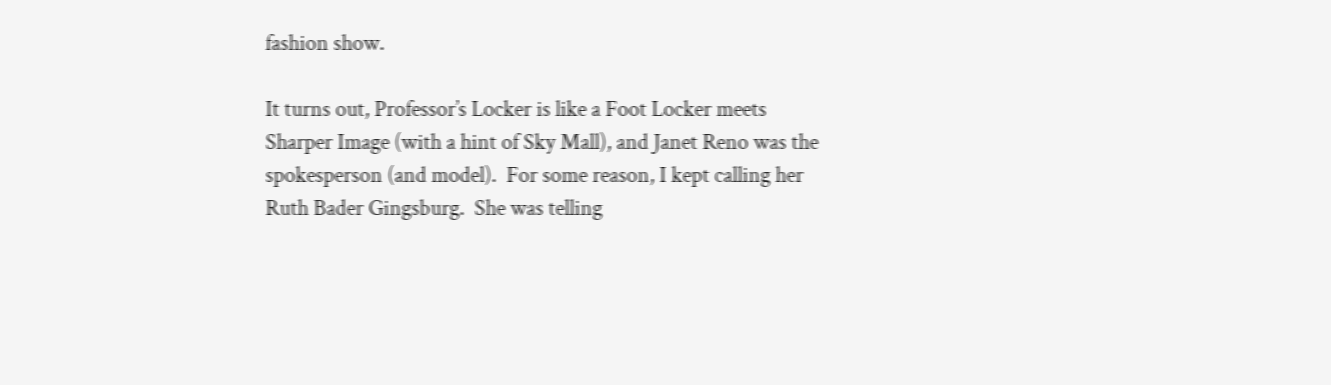fashion show.

It turns out, Professor’s Locker is like a Foot Locker meets Sharper Image (with a hint of Sky Mall), and Janet Reno was the spokesperson (and model).  For some reason, I kept calling her Ruth Bader Gingsburg.  She was telling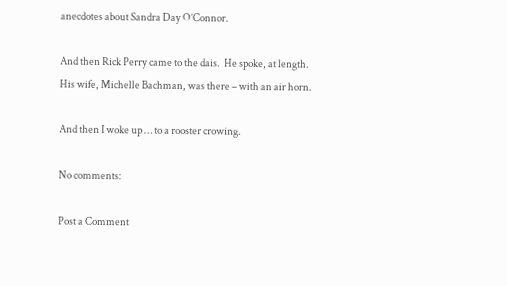anecdotes about Sandra Day O’Connor.

And then Rick Perry came to the dais.  He spoke, at length.  His wife, Michelle Bachman, was there – with an air horn.

And then I woke up … to a rooster crowing.

No comments:

Post a Comment